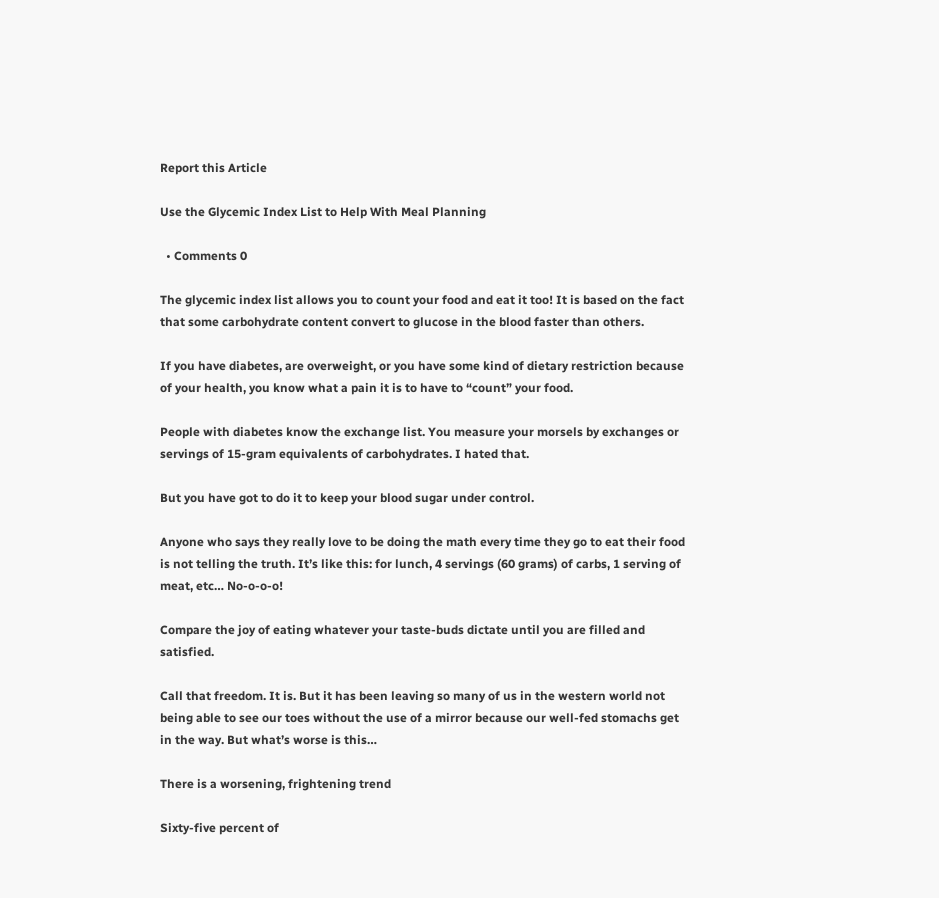Report this Article

Use the Glycemic Index List to Help With Meal Planning

  • Comments 0

The glycemic index list allows you to count your food and eat it too! It is based on the fact that some carbohydrate content convert to glucose in the blood faster than others.

If you have diabetes, are overweight, or you have some kind of dietary restriction because of your health, you know what a pain it is to have to “count” your food.

People with diabetes know the exchange list. You measure your morsels by exchanges or servings of 15-gram equivalents of carbohydrates. I hated that.

But you have got to do it to keep your blood sugar under control.

Anyone who says they really love to be doing the math every time they go to eat their food is not telling the truth. It’s like this: for lunch, 4 servings (60 grams) of carbs, 1 serving of meat, etc… No-o-o-o!

Compare the joy of eating whatever your taste-buds dictate until you are filled and satisfied.

Call that freedom. It is. But it has been leaving so many of us in the western world not being able to see our toes without the use of a mirror because our well-fed stomachs get in the way. But what’s worse is this…

There is a worsening, frightening trend

Sixty-five percent of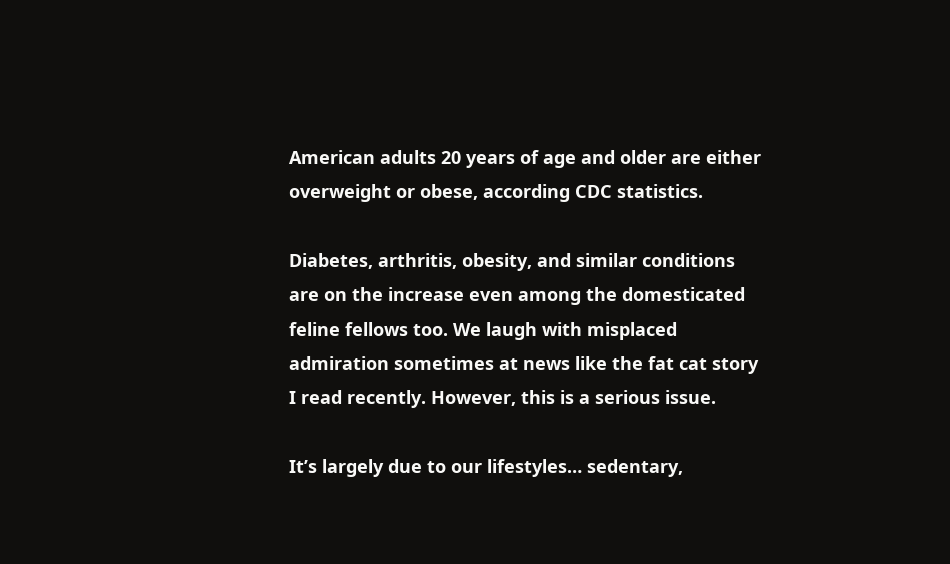American adults 20 years of age and older are either overweight or obese, according CDC statistics.

Diabetes, arthritis, obesity, and similar conditions are on the increase even among the domesticated feline fellows too. We laugh with misplaced admiration sometimes at news like the fat cat story I read recently. However, this is a serious issue.

It’s largely due to our lifestyles… sedentary,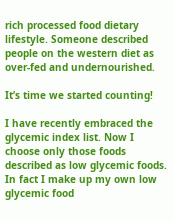rich processed food dietary lifestyle. Someone described people on the western diet as over-fed and undernourished.

It’s time we started counting!

I have recently embraced the glycemic index list. Now I choose only those foods described as low glycemic foods. In fact I make up my own low glycemic food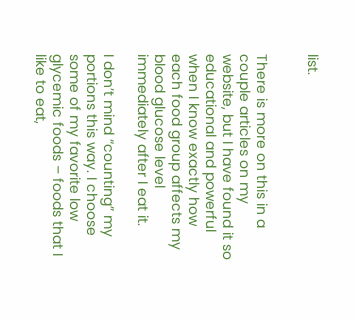list.


There is more on this in a couple articles on my website, but I have found it so educational and powerful when I know exactly how each food group affects my blood glucose level immediately after I eat it.

I don’t mind “counting” my portions this way. I choose some of my favorite low glycemic foods – foods that I like to eat,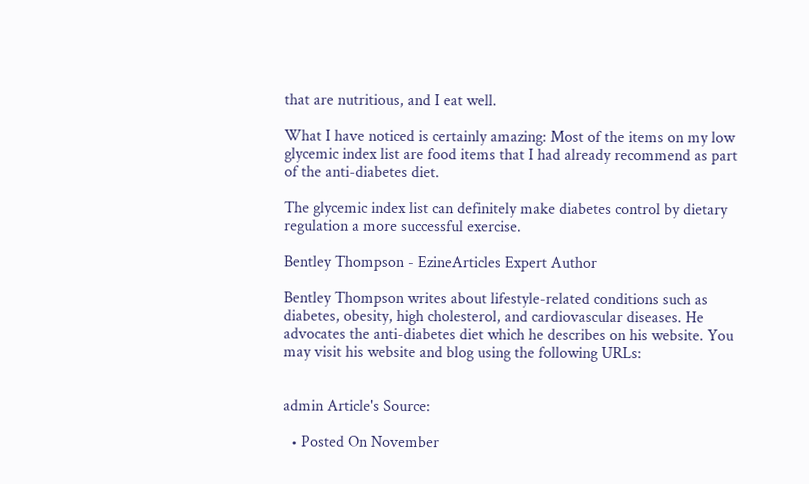that are nutritious, and I eat well.

What I have noticed is certainly amazing: Most of the items on my low glycemic index list are food items that I had already recommend as part of the anti-diabetes diet.

The glycemic index list can definitely make diabetes control by dietary regulation a more successful exercise.

Bentley Thompson - EzineArticles Expert Author

Bentley Thompson writes about lifestyle-related conditions such as diabetes, obesity, high cholesterol, and cardiovascular diseases. He advocates the anti-diabetes diet which he describes on his website. You may visit his website and blog using the following URLs:


admin Article's Source:

  • Posted On November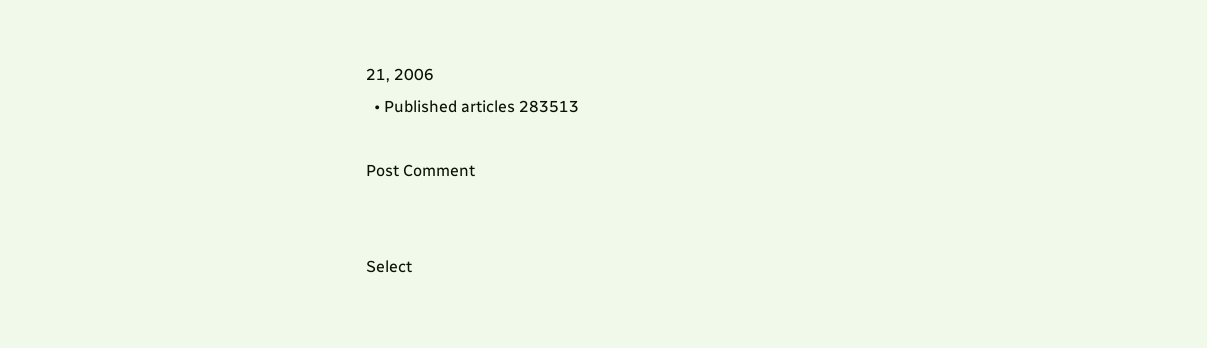21, 2006
  • Published articles 283513

Post Comment


Select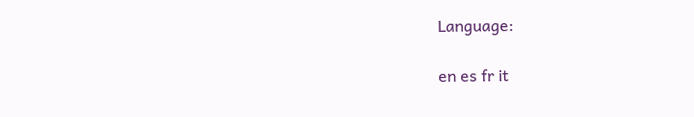Language:

en es fr it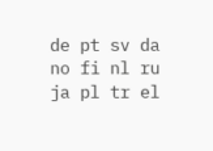de pt sv da
no fi nl ru
ja pl tr el